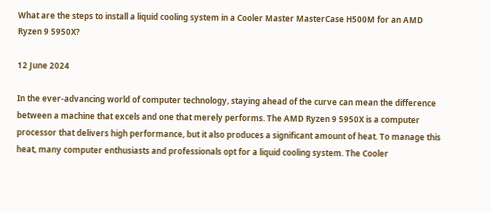What are the steps to install a liquid cooling system in a Cooler Master MasterCase H500M for an AMD Ryzen 9 5950X?

12 June 2024

In the ever-advancing world of computer technology, staying ahead of the curve can mean the difference between a machine that excels and one that merely performs. The AMD Ryzen 9 5950X is a computer processor that delivers high performance, but it also produces a significant amount of heat. To manage this heat, many computer enthusiasts and professionals opt for a liquid cooling system. The Cooler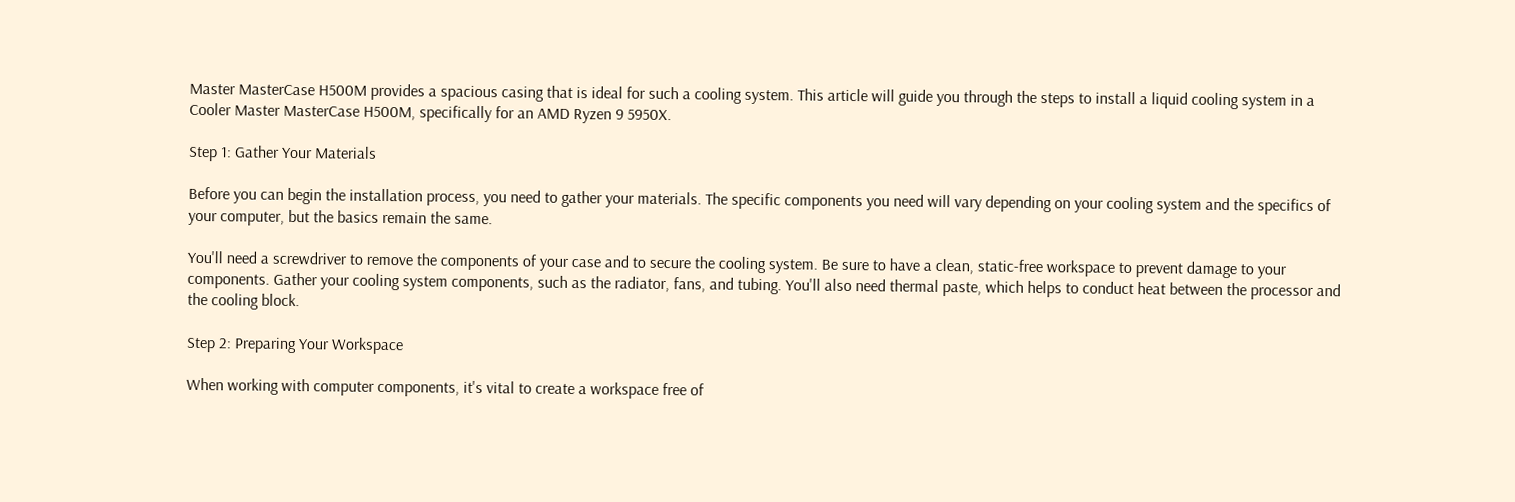Master MasterCase H500M provides a spacious casing that is ideal for such a cooling system. This article will guide you through the steps to install a liquid cooling system in a Cooler Master MasterCase H500M, specifically for an AMD Ryzen 9 5950X.

Step 1: Gather Your Materials

Before you can begin the installation process, you need to gather your materials. The specific components you need will vary depending on your cooling system and the specifics of your computer, but the basics remain the same.

You'll need a screwdriver to remove the components of your case and to secure the cooling system. Be sure to have a clean, static-free workspace to prevent damage to your components. Gather your cooling system components, such as the radiator, fans, and tubing. You'll also need thermal paste, which helps to conduct heat between the processor and the cooling block.

Step 2: Preparing Your Workspace

When working with computer components, it's vital to create a workspace free of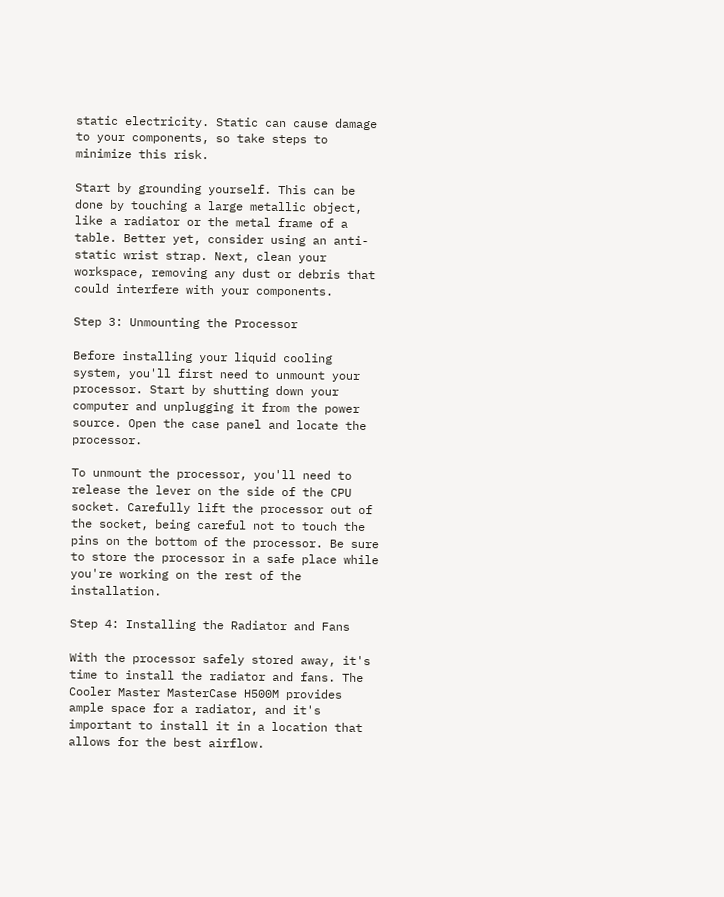static electricity. Static can cause damage to your components, so take steps to minimize this risk.

Start by grounding yourself. This can be done by touching a large metallic object, like a radiator or the metal frame of a table. Better yet, consider using an anti-static wrist strap. Next, clean your workspace, removing any dust or debris that could interfere with your components.

Step 3: Unmounting the Processor

Before installing your liquid cooling system, you'll first need to unmount your processor. Start by shutting down your computer and unplugging it from the power source. Open the case panel and locate the processor.

To unmount the processor, you'll need to release the lever on the side of the CPU socket. Carefully lift the processor out of the socket, being careful not to touch the pins on the bottom of the processor. Be sure to store the processor in a safe place while you're working on the rest of the installation.

Step 4: Installing the Radiator and Fans

With the processor safely stored away, it's time to install the radiator and fans. The Cooler Master MasterCase H500M provides ample space for a radiator, and it's important to install it in a location that allows for the best airflow.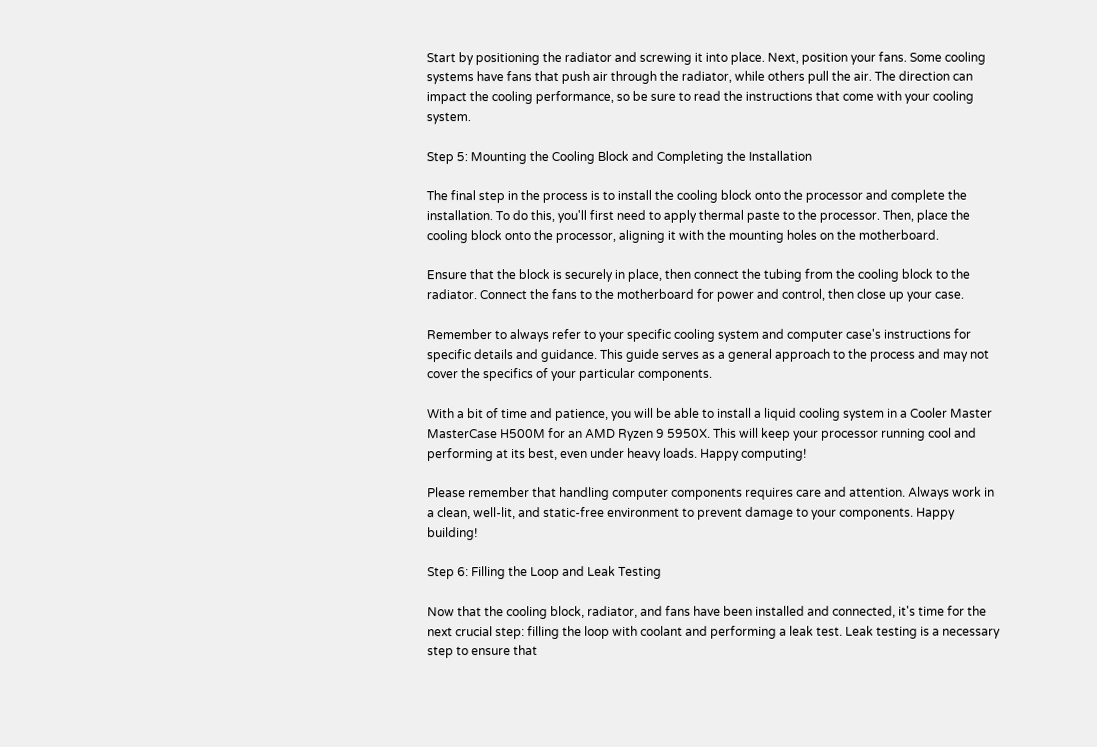Start by positioning the radiator and screwing it into place. Next, position your fans. Some cooling systems have fans that push air through the radiator, while others pull the air. The direction can impact the cooling performance, so be sure to read the instructions that come with your cooling system.

Step 5: Mounting the Cooling Block and Completing the Installation

The final step in the process is to install the cooling block onto the processor and complete the installation. To do this, you'll first need to apply thermal paste to the processor. Then, place the cooling block onto the processor, aligning it with the mounting holes on the motherboard.

Ensure that the block is securely in place, then connect the tubing from the cooling block to the radiator. Connect the fans to the motherboard for power and control, then close up your case.

Remember to always refer to your specific cooling system and computer case's instructions for specific details and guidance. This guide serves as a general approach to the process and may not cover the specifics of your particular components.

With a bit of time and patience, you will be able to install a liquid cooling system in a Cooler Master MasterCase H500M for an AMD Ryzen 9 5950X. This will keep your processor running cool and performing at its best, even under heavy loads. Happy computing!

Please remember that handling computer components requires care and attention. Always work in a clean, well-lit, and static-free environment to prevent damage to your components. Happy building!

Step 6: Filling the Loop and Leak Testing

Now that the cooling block, radiator, and fans have been installed and connected, it's time for the next crucial step: filling the loop with coolant and performing a leak test. Leak testing is a necessary step to ensure that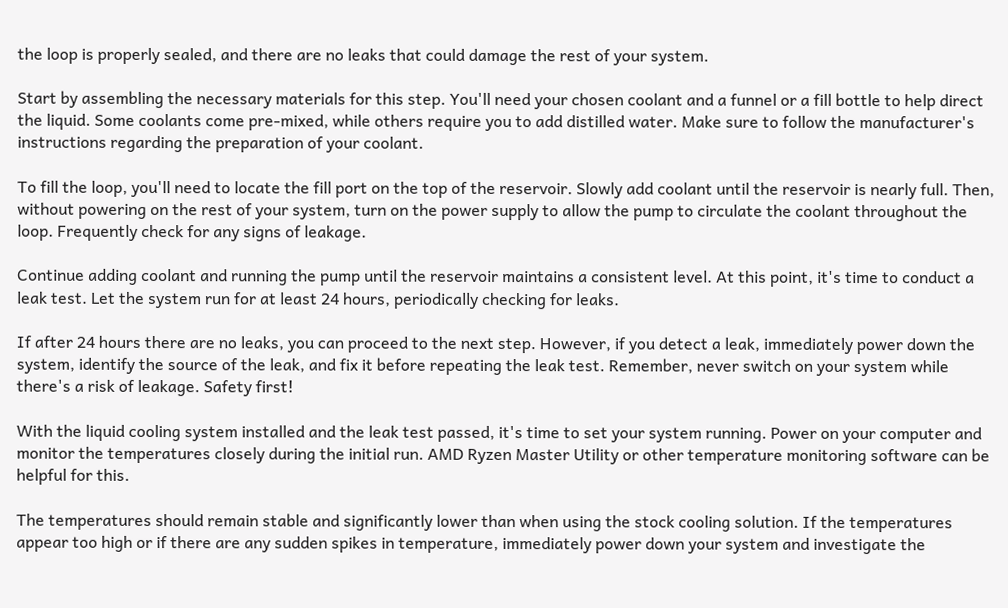the loop is properly sealed, and there are no leaks that could damage the rest of your system.

Start by assembling the necessary materials for this step. You'll need your chosen coolant and a funnel or a fill bottle to help direct the liquid. Some coolants come pre-mixed, while others require you to add distilled water. Make sure to follow the manufacturer's instructions regarding the preparation of your coolant.

To fill the loop, you'll need to locate the fill port on the top of the reservoir. Slowly add coolant until the reservoir is nearly full. Then, without powering on the rest of your system, turn on the power supply to allow the pump to circulate the coolant throughout the loop. Frequently check for any signs of leakage.

Continue adding coolant and running the pump until the reservoir maintains a consistent level. At this point, it's time to conduct a leak test. Let the system run for at least 24 hours, periodically checking for leaks.

If after 24 hours there are no leaks, you can proceed to the next step. However, if you detect a leak, immediately power down the system, identify the source of the leak, and fix it before repeating the leak test. Remember, never switch on your system while there's a risk of leakage. Safety first!

With the liquid cooling system installed and the leak test passed, it's time to set your system running. Power on your computer and monitor the temperatures closely during the initial run. AMD Ryzen Master Utility or other temperature monitoring software can be helpful for this.

The temperatures should remain stable and significantly lower than when using the stock cooling solution. If the temperatures appear too high or if there are any sudden spikes in temperature, immediately power down your system and investigate the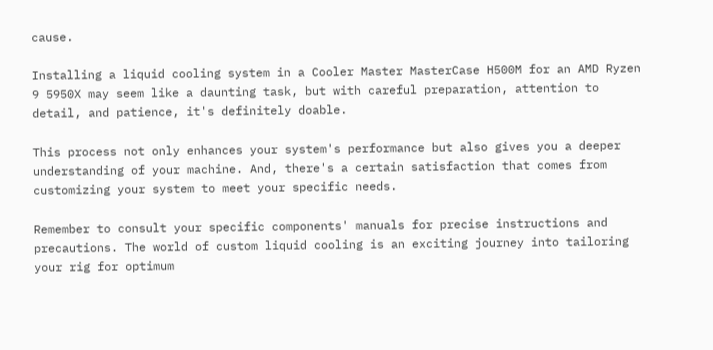cause.

Installing a liquid cooling system in a Cooler Master MasterCase H500M for an AMD Ryzen 9 5950X may seem like a daunting task, but with careful preparation, attention to detail, and patience, it's definitely doable.

This process not only enhances your system's performance but also gives you a deeper understanding of your machine. And, there's a certain satisfaction that comes from customizing your system to meet your specific needs.

Remember to consult your specific components' manuals for precise instructions and precautions. The world of custom liquid cooling is an exciting journey into tailoring your rig for optimum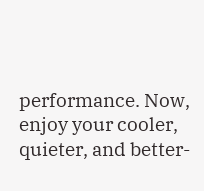performance. Now, enjoy your cooler, quieter, and better-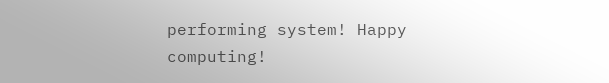performing system! Happy computing!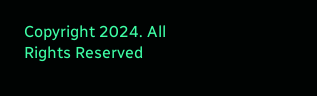Copyright 2024. All Rights Reserved